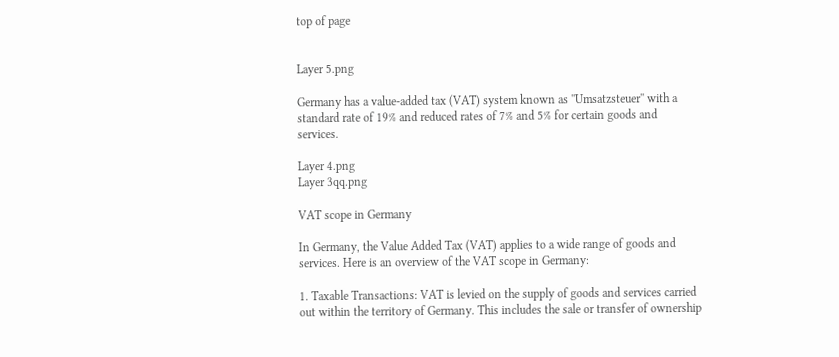top of page


Layer 5.png

Germany has a value-added tax (VAT) system known as ''Umsatzsteuer'' with a standard rate of 19% and reduced rates of 7% and 5% for certain goods and services.

Layer 4.png
Layer 3qq.png

VAT scope in Germany

In Germany, the Value Added Tax (VAT) applies to a wide range of goods and services. Here is an overview of the VAT scope in Germany:

1. Taxable Transactions: VAT is levied on the supply of goods and services carried out within the territory of Germany. This includes the sale or transfer of ownership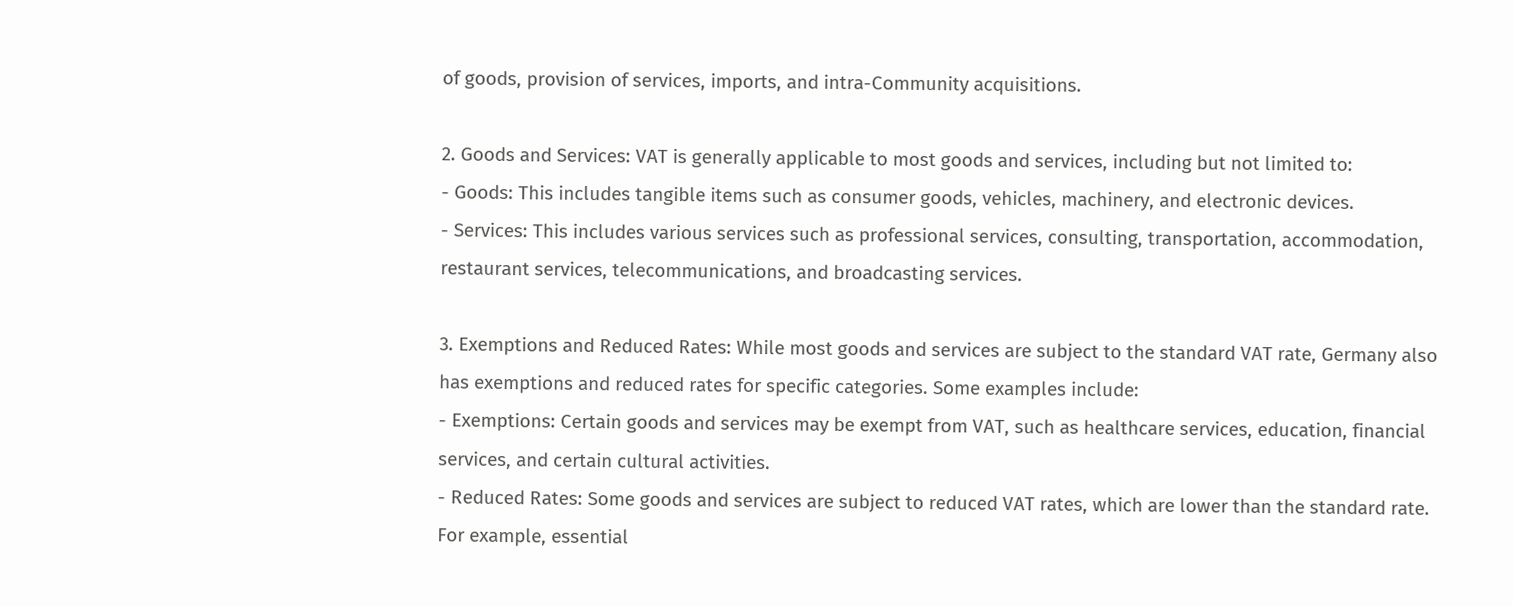of goods, provision of services, imports, and intra-Community acquisitions.

2. Goods and Services: VAT is generally applicable to most goods and services, including but not limited to:
- Goods: This includes tangible items such as consumer goods, vehicles, machinery, and electronic devices.
- Services: This includes various services such as professional services, consulting, transportation, accommodation, restaurant services, telecommunications, and broadcasting services.

3. Exemptions and Reduced Rates: While most goods and services are subject to the standard VAT rate, Germany also has exemptions and reduced rates for specific categories. Some examples include:
- Exemptions: Certain goods and services may be exempt from VAT, such as healthcare services, education, financial services, and certain cultural activities.
- Reduced Rates: Some goods and services are subject to reduced VAT rates, which are lower than the standard rate. For example, essential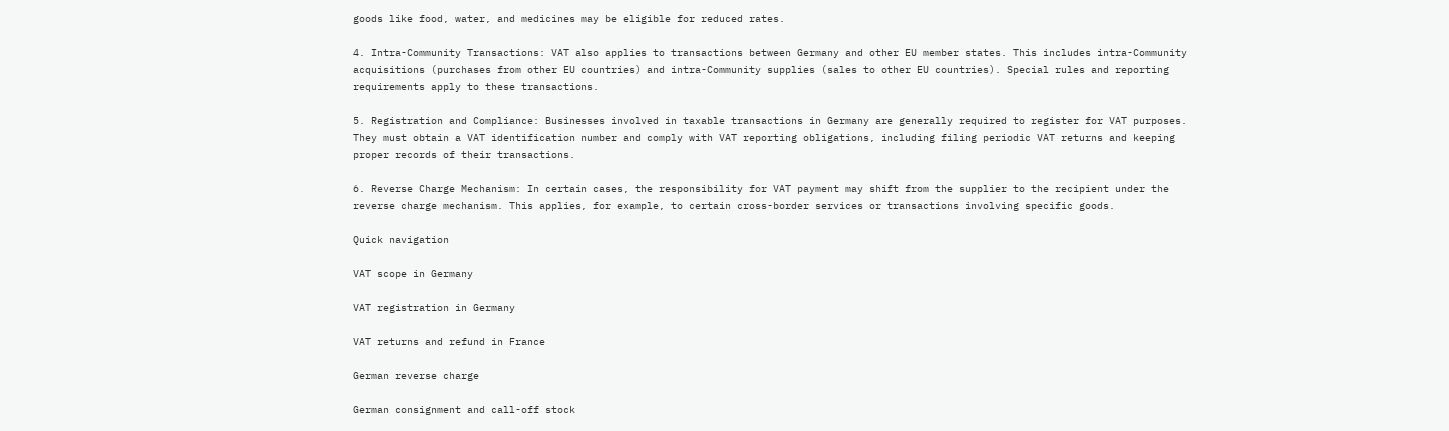goods like food, water, and medicines may be eligible for reduced rates.

4. Intra-Community Transactions: VAT also applies to transactions between Germany and other EU member states. This includes intra-Community acquisitions (purchases from other EU countries) and intra-Community supplies (sales to other EU countries). Special rules and reporting requirements apply to these transactions.

5. Registration and Compliance: Businesses involved in taxable transactions in Germany are generally required to register for VAT purposes. They must obtain a VAT identification number and comply with VAT reporting obligations, including filing periodic VAT returns and keeping proper records of their transactions.

6. Reverse Charge Mechanism: In certain cases, the responsibility for VAT payment may shift from the supplier to the recipient under the reverse charge mechanism. This applies, for example, to certain cross-border services or transactions involving specific goods.

Quick navigation

VAT scope in Germany

VAT registration in Germany

VAT returns and refund in France

German reverse charge

German consignment and call-off stock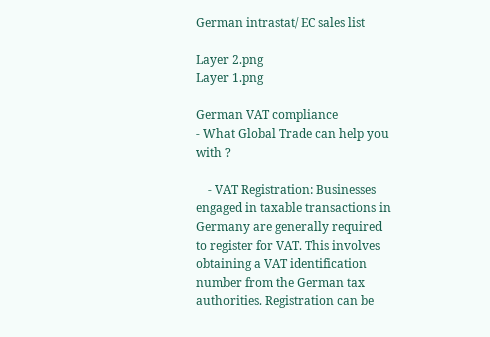German intrastat/ EC sales list

Layer 2.png
Layer 1.png

German VAT compliance
- What Global Trade can help you with ?

    - VAT Registration: Businesses engaged in taxable transactions in Germany are generally required to register for VAT. This involves obtaining a VAT identification number from the German tax authorities. Registration can be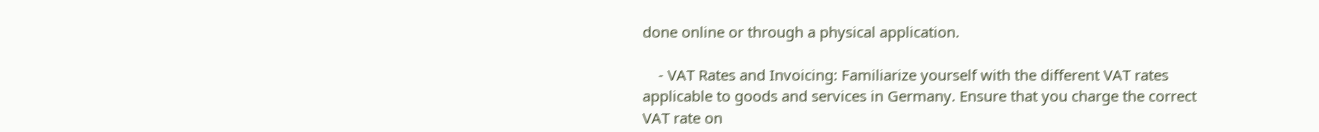done online or through a physical application.

    - VAT Rates and Invoicing: Familiarize yourself with the different VAT rates applicable to goods and services in Germany. Ensure that you charge the correct VAT rate on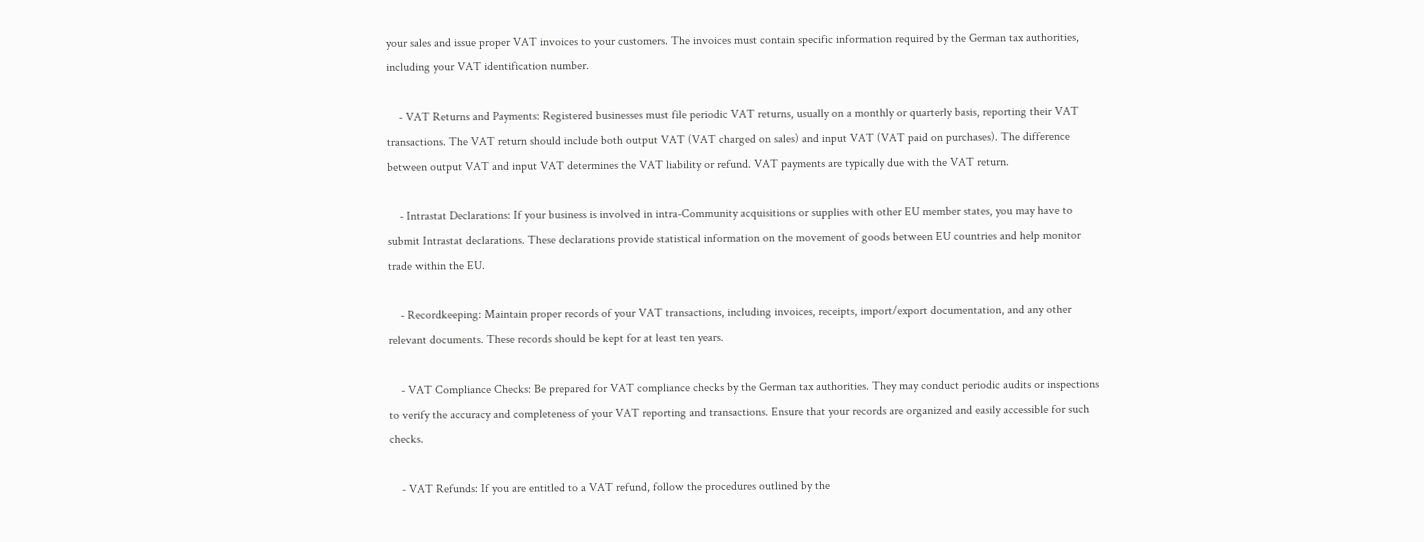your sales and issue proper VAT invoices to your customers. The invoices must contain specific information required by the German tax authorities, including your VAT identification number.

    - VAT Returns and Payments: Registered businesses must file periodic VAT returns, usually on a monthly or quarterly basis, reporting their VAT transactions. The VAT return should include both output VAT (VAT charged on sales) and input VAT (VAT paid on purchases). The difference between output VAT and input VAT determines the VAT liability or refund. VAT payments are typically due with the VAT return.

    - Intrastat Declarations: If your business is involved in intra-Community acquisitions or supplies with other EU member states, you may have to submit Intrastat declarations. These declarations provide statistical information on the movement of goods between EU countries and help monitor trade within the EU.

    - Recordkeeping: Maintain proper records of your VAT transactions, including invoices, receipts, import/export documentation, and any other relevant documents. These records should be kept for at least ten years.

    - VAT Compliance Checks: Be prepared for VAT compliance checks by the German tax authorities. They may conduct periodic audits or inspections to verify the accuracy and completeness of your VAT reporting and transactions. Ensure that your records are organized and easily accessible for such checks.

    - VAT Refunds: If you are entitled to a VAT refund, follow the procedures outlined by the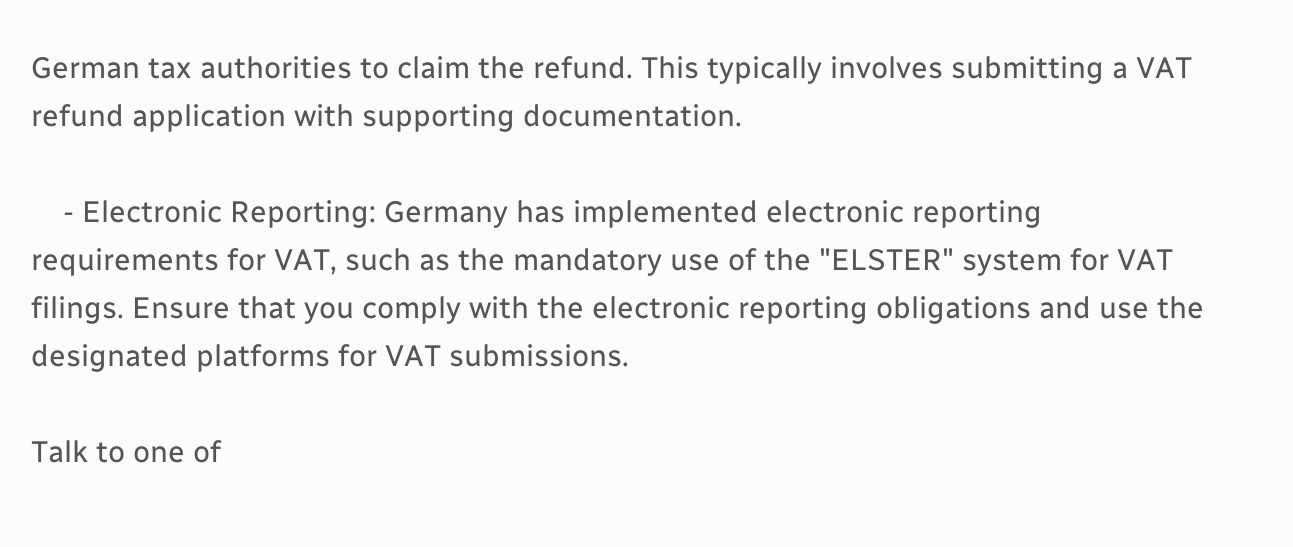German tax authorities to claim the refund. This typically involves submitting a VAT refund application with supporting documentation.

    - Electronic Reporting: Germany has implemented electronic reporting requirements for VAT, such as the mandatory use of the "ELSTER" system for VAT filings. Ensure that you comply with the electronic reporting obligations and use the designated platforms for VAT submissions.

Talk to one of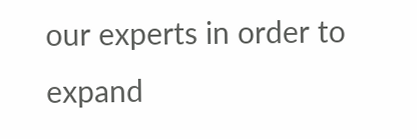our experts in order to expand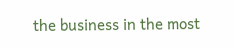the business in the most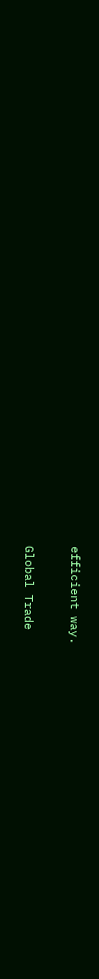efficient way.


Global Trade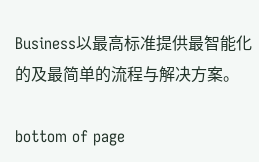Business以最高标准提供最智能化的及最简单的流程与解决方案。

bottom of page